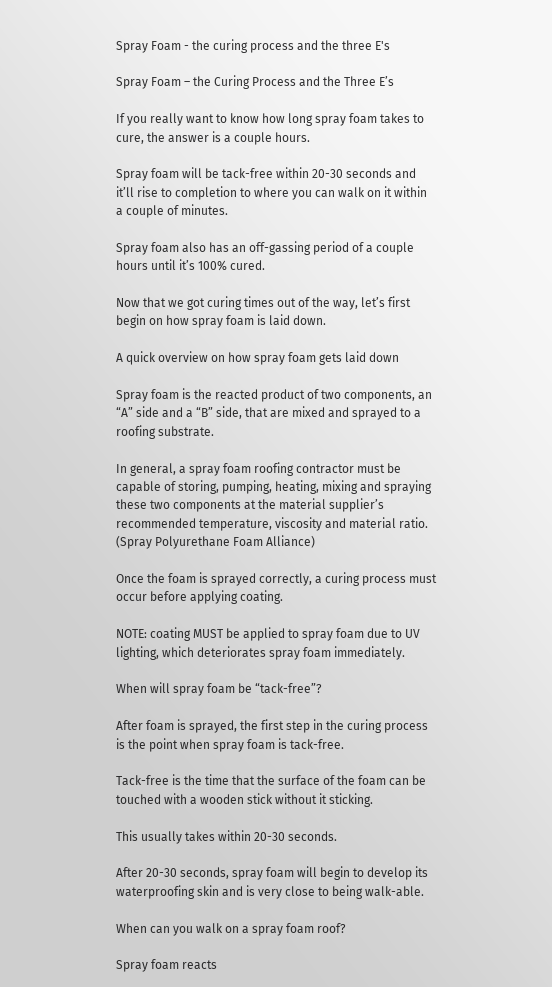Spray Foam - the curing process and the three E's

Spray Foam – the Curing Process and the Three E’s

If you really want to know how long spray foam takes to cure, the answer is a couple hours.

Spray foam will be tack-free within 20-30 seconds and it’ll rise to completion to where you can walk on it within a couple of minutes.

Spray foam also has an off-gassing period of a couple hours until it’s 100% cured.

Now that we got curing times out of the way, let’s first begin on how spray foam is laid down.

A quick overview on how spray foam gets laid down

Spray foam is the reacted product of two components, an “A” side and a “B” side, that are mixed and sprayed to a roofing substrate.

In general, a spray foam roofing contractor must be capable of storing, pumping, heating, mixing and spraying these two components at the material supplier’s recommended temperature, viscosity and material ratio. (Spray Polyurethane Foam Alliance)

Once the foam is sprayed correctly, a curing process must occur before applying coating.

NOTE: coating MUST be applied to spray foam due to UV lighting, which deteriorates spray foam immediately.

When will spray foam be “tack-free”?

After foam is sprayed, the first step in the curing process is the point when spray foam is tack-free.

Tack-free is the time that the surface of the foam can be touched with a wooden stick without it sticking.

This usually takes within 20-30 seconds.

After 20-30 seconds, spray foam will begin to develop its waterproofing skin and is very close to being walk-able.

When can you walk on a spray foam roof?

Spray foam reacts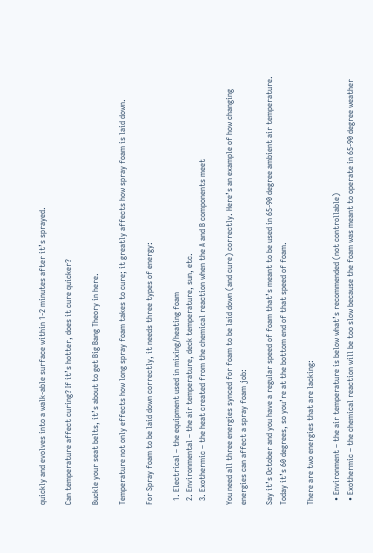quickly and evolves into a walk-able surface within 1-2 minutes after it’s sprayed.

Can temperature affect curing? If it’s hotter, does it cure quicker?

Buckle your seat belts, it’s about to get Big Bang Theory in here.

Temperature not only effects how long spray foam takes to cure; it greatly affects how spray foam is laid down.

For Spray foam to be laid down correctly, it needs three types of energy:

  1. Electrical – the equipment used in mixing/heating foam
  2. Environmental – the air temperature, deck temperature, sun, etc.
  3. Exothermic – the heat created from the chemical reaction when the A and B components meet

You need all three energies synced for foam to be laid down (and cure) correctly. Here’s an example of how changing energies can affect a spray foam job:

Say it’s October and you have a regular speed of foam that’s meant to be used in 65-90 degree ambient air temperature. Today it’s 60 degrees, so you’re at the bottom end of that speed of foam.

There are two energies that are lacking:

  • Environment – the air temperature is below what’s recommended (not controllable)
  • Exothermic – the chemical reaction will be too slow because the foam was meant to operate in 65-90 degree weather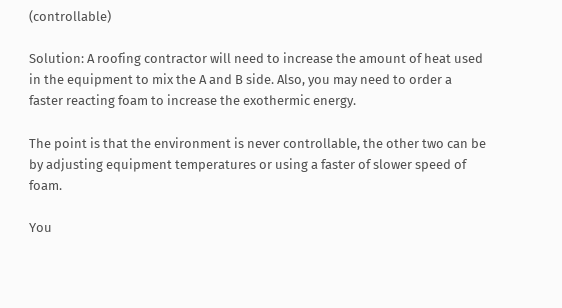(controllable)

Solution: A roofing contractor will need to increase the amount of heat used in the equipment to mix the A and B side. Also, you may need to order a faster reacting foam to increase the exothermic energy.

The point is that the environment is never controllable, the other two can be by adjusting equipment temperatures or using a faster of slower speed of foam.

You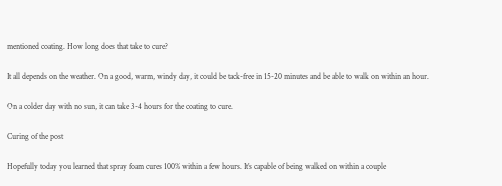mentioned coating. How long does that take to cure?

It all depends on the weather. On a good, warm, windy day, it could be tack-free in 15-20 minutes and be able to walk on within an hour.

On a colder day with no sun, it can take 3-4 hours for the coating to cure.

Curing of the post

Hopefully today you learned that spray foam cures 100% within a few hours. It’s capable of being walked on within a couple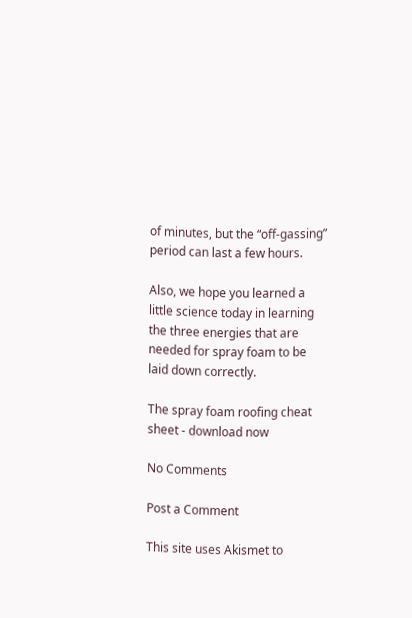of minutes, but the “off-gassing” period can last a few hours.

Also, we hope you learned a little science today in learning the three energies that are needed for spray foam to be laid down correctly.

The spray foam roofing cheat sheet - download now

No Comments

Post a Comment

This site uses Akismet to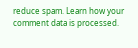reduce spam. Learn how your comment data is processed.